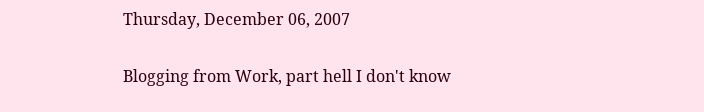Thursday, December 06, 2007

Blogging from Work, part hell I don't know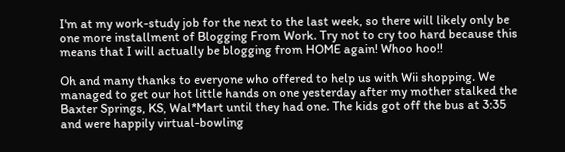I'm at my work-study job for the next to the last week, so there will likely only be one more installment of Blogging From Work. Try not to cry too hard because this means that I will actually be blogging from HOME again! Whoo hoo!!

Oh and many thanks to everyone who offered to help us with Wii shopping. We managed to get our hot little hands on one yesterday after my mother stalked the Baxter Springs, KS, Wal*Mart until they had one. The kids got off the bus at 3:35 and were happily virtual-bowling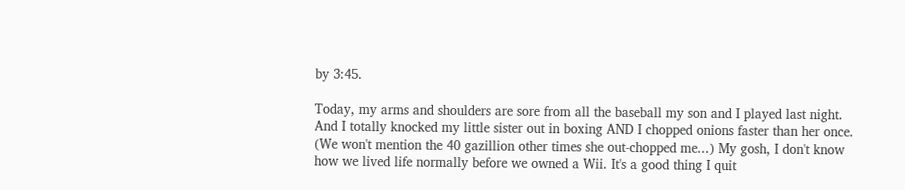by 3:45.

Today, my arms and shoulders are sore from all the baseball my son and I played last night. And I totally knocked my little sister out in boxing AND I chopped onions faster than her once. (We won't mention the 40 gazillion other times she out-chopped me...) My gosh, I don't know how we lived life normally before we owned a Wii. It's a good thing I quit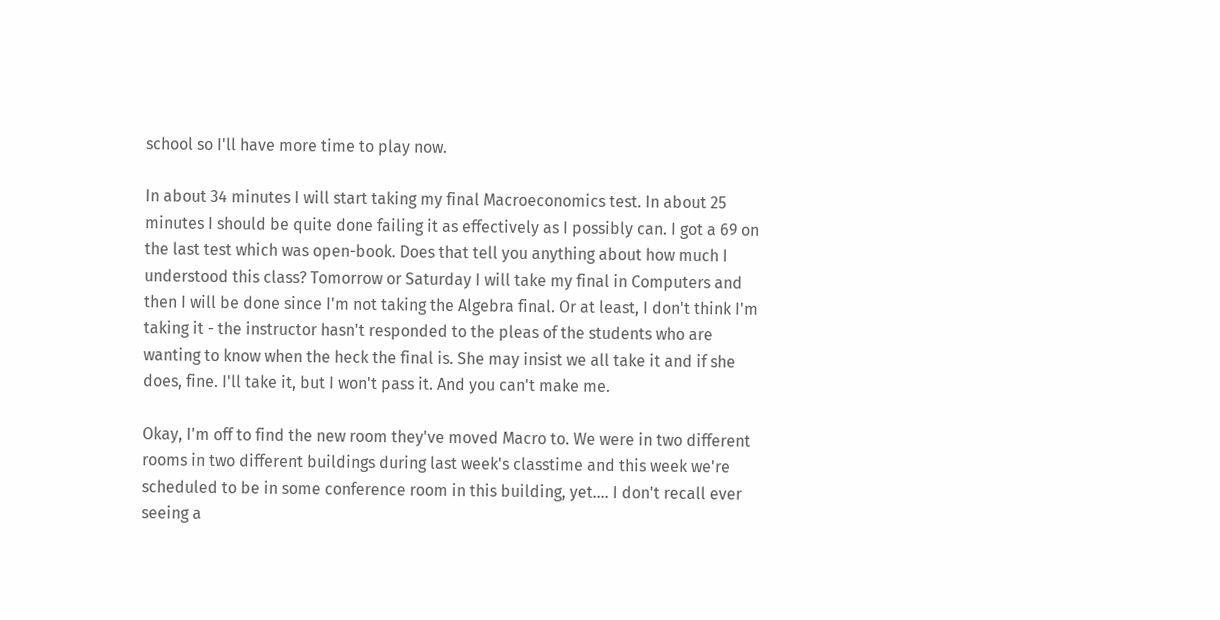school so I'll have more time to play now.

In about 34 minutes I will start taking my final Macroeconomics test. In about 25 minutes I should be quite done failing it as effectively as I possibly can. I got a 69 on the last test which was open-book. Does that tell you anything about how much I understood this class? Tomorrow or Saturday I will take my final in Computers and then I will be done since I'm not taking the Algebra final. Or at least, I don't think I'm taking it - the instructor hasn't responded to the pleas of the students who are wanting to know when the heck the final is. She may insist we all take it and if she does, fine. I'll take it, but I won't pass it. And you can't make me.

Okay, I'm off to find the new room they've moved Macro to. We were in two different rooms in two different buildings during last week's classtime and this week we're scheduled to be in some conference room in this building, yet.... I don't recall ever seeing a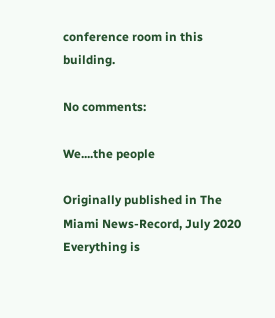conference room in this building.

No comments:

We....the people

Originally published in The Miami News-Record, July 2020 Everything is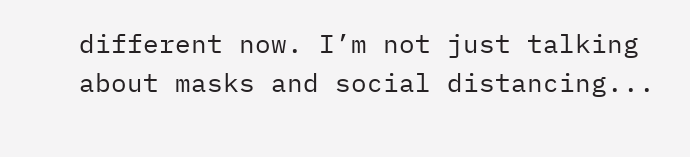different now. I’m not just talking about masks and social distancing...